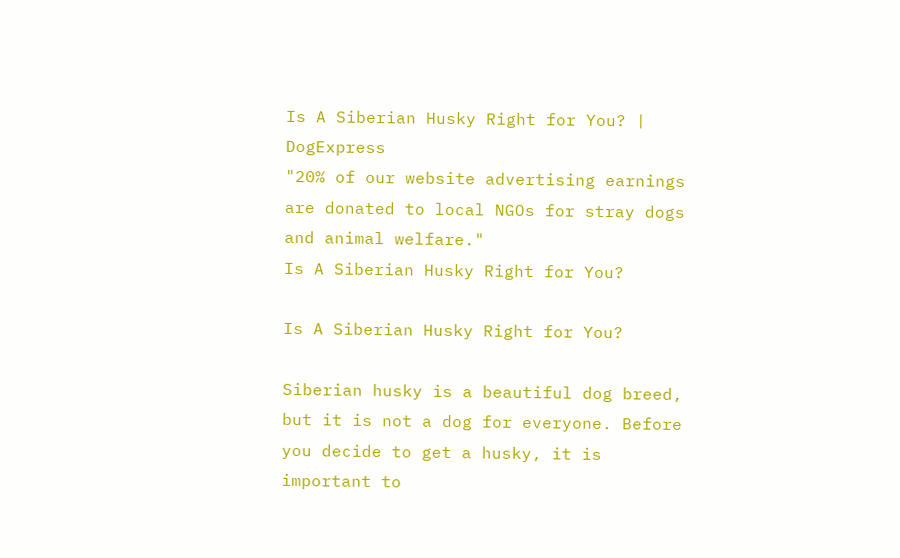Is A Siberian Husky Right for You? | DogExpress
"20% of our website advertising earnings are donated to local NGOs for stray dogs and animal welfare."
Is A Siberian Husky Right for You?

Is A Siberian Husky Right for You?

Siberian husky is a beautiful dog breed, but it is not a dog for everyone. Before you decide to get a husky, it is important to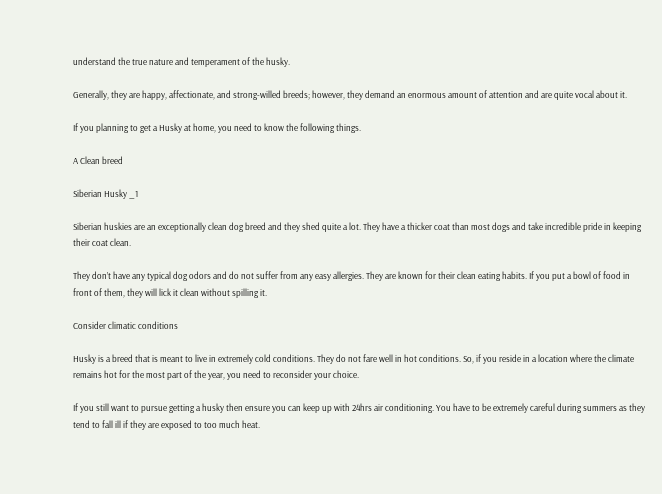understand the true nature and temperament of the husky.

Generally, they are happy, affectionate, and strong-willed breeds; however, they demand an enormous amount of attention and are quite vocal about it.

If you planning to get a Husky at home, you need to know the following things.

A Clean breed

Siberian Husky _1

Siberian huskies are an exceptionally clean dog breed and they shed quite a lot. They have a thicker coat than most dogs and take incredible pride in keeping their coat clean.

They don’t have any typical dog odors and do not suffer from any easy allergies. They are known for their clean eating habits. If you put a bowl of food in front of them, they will lick it clean without spilling it.

Consider climatic conditions

Husky is a breed that is meant to live in extremely cold conditions. They do not fare well in hot conditions. So, if you reside in a location where the climate remains hot for the most part of the year, you need to reconsider your choice.

If you still want to pursue getting a husky then ensure you can keep up with 24hrs air conditioning. You have to be extremely careful during summers as they tend to fall ill if they are exposed to too much heat.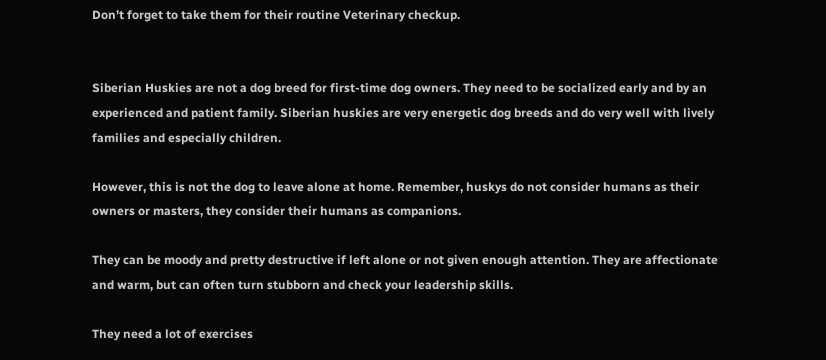Don’t forget to take them for their routine Veterinary checkup.


Siberian Huskies are not a dog breed for first-time dog owners. They need to be socialized early and by an experienced and patient family. Siberian huskies are very energetic dog breeds and do very well with lively families and especially children.

However, this is not the dog to leave alone at home. Remember, huskys do not consider humans as their owners or masters, they consider their humans as companions.

They can be moody and pretty destructive if left alone or not given enough attention. They are affectionate and warm, but can often turn stubborn and check your leadership skills.

They need a lot of exercises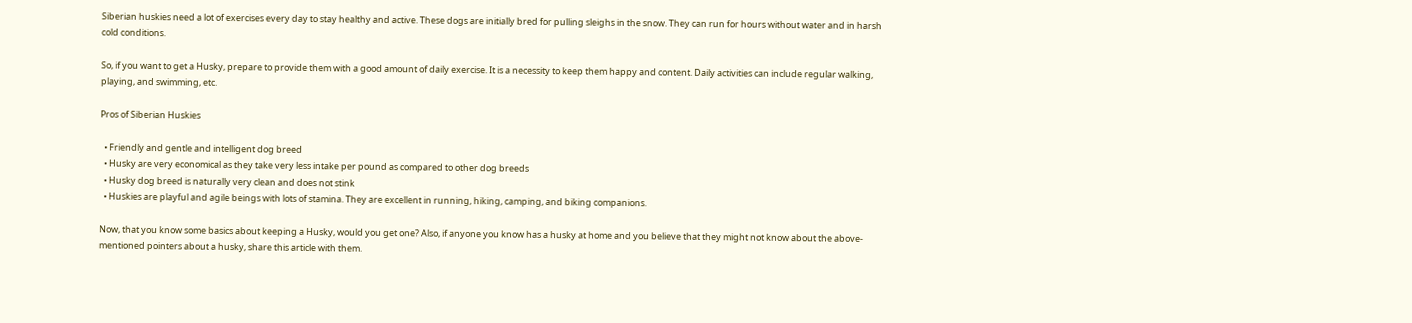Siberian huskies need a lot of exercises every day to stay healthy and active. These dogs are initially bred for pulling sleighs in the snow. They can run for hours without water and in harsh cold conditions.

So, if you want to get a Husky, prepare to provide them with a good amount of daily exercise. It is a necessity to keep them happy and content. Daily activities can include regular walking, playing, and swimming, etc.

Pros of Siberian Huskies

  • Friendly and gentle and intelligent dog breed
  • Husky are very economical as they take very less intake per pound as compared to other dog breeds
  • Husky dog breed is naturally very clean and does not stink
  • Huskies are playful and agile beings with lots of stamina. They are excellent in running, hiking, camping, and biking companions.

Now, that you know some basics about keeping a Husky, would you get one? Also, if anyone you know has a husky at home and you believe that they might not know about the above-mentioned pointers about a husky, share this article with them.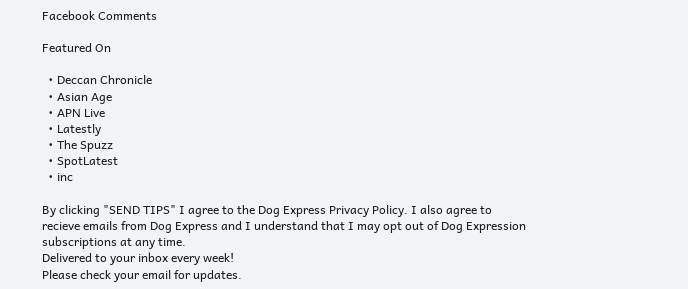Facebook Comments

Featured On

  • Deccan Chronicle
  • Asian Age
  • APN Live
  • Latestly
  • The Spuzz
  • SpotLatest
  • inc

By clicking "SEND TIPS" I agree to the Dog Express Privacy Policy. I also agree to recieve emails from Dog Express and I understand that I may opt out of Dog Expression subscriptions at any time.
Delivered to your inbox every week!
Please check your email for updates.